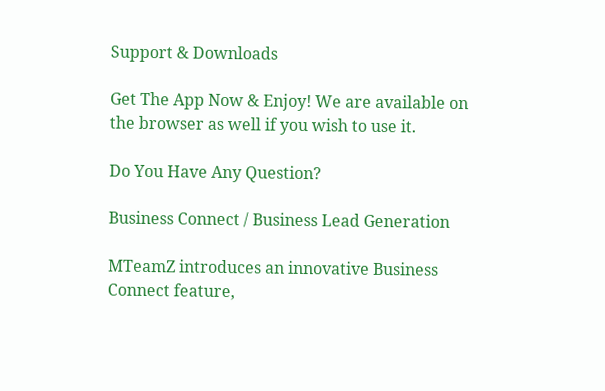Support & Downloads

Get The App Now & Enjoy! We are available on the browser as well if you wish to use it.

Do You Have Any Question?

Business Connect / Business Lead Generation

MTeamZ introduces an innovative Business Connect feature,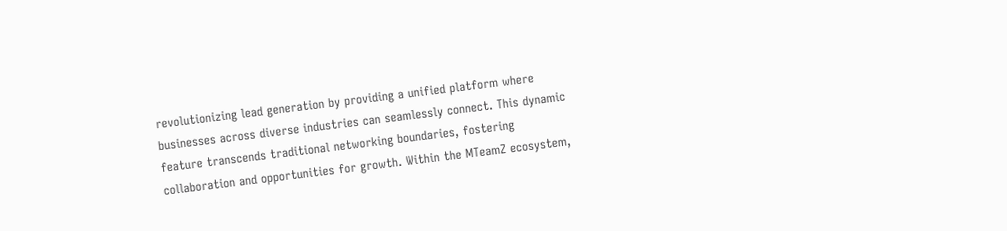revolutionizing lead generation by providing a unified platform where businesses across diverse industries can seamlessly connect. This dynamic feature transcends traditional networking boundaries, fostering collaboration and opportunities for growth. Within the MTeamZ ecosystem,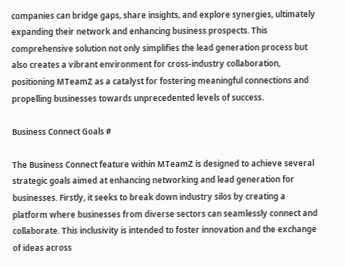companies can bridge gaps, share insights, and explore synergies, ultimately expanding their network and enhancing business prospects. This comprehensive solution not only simplifies the lead generation process but also creates a vibrant environment for cross-industry collaboration, positioning MTeamZ as a catalyst for fostering meaningful connections and propelling businesses towards unprecedented levels of success.

Business Connect Goals #

The Business Connect feature within MTeamZ is designed to achieve several strategic goals aimed at enhancing networking and lead generation for businesses. Firstly, it seeks to break down industry silos by creating a platform where businesses from diverse sectors can seamlessly connect and collaborate. This inclusivity is intended to foster innovation and the exchange of ideas across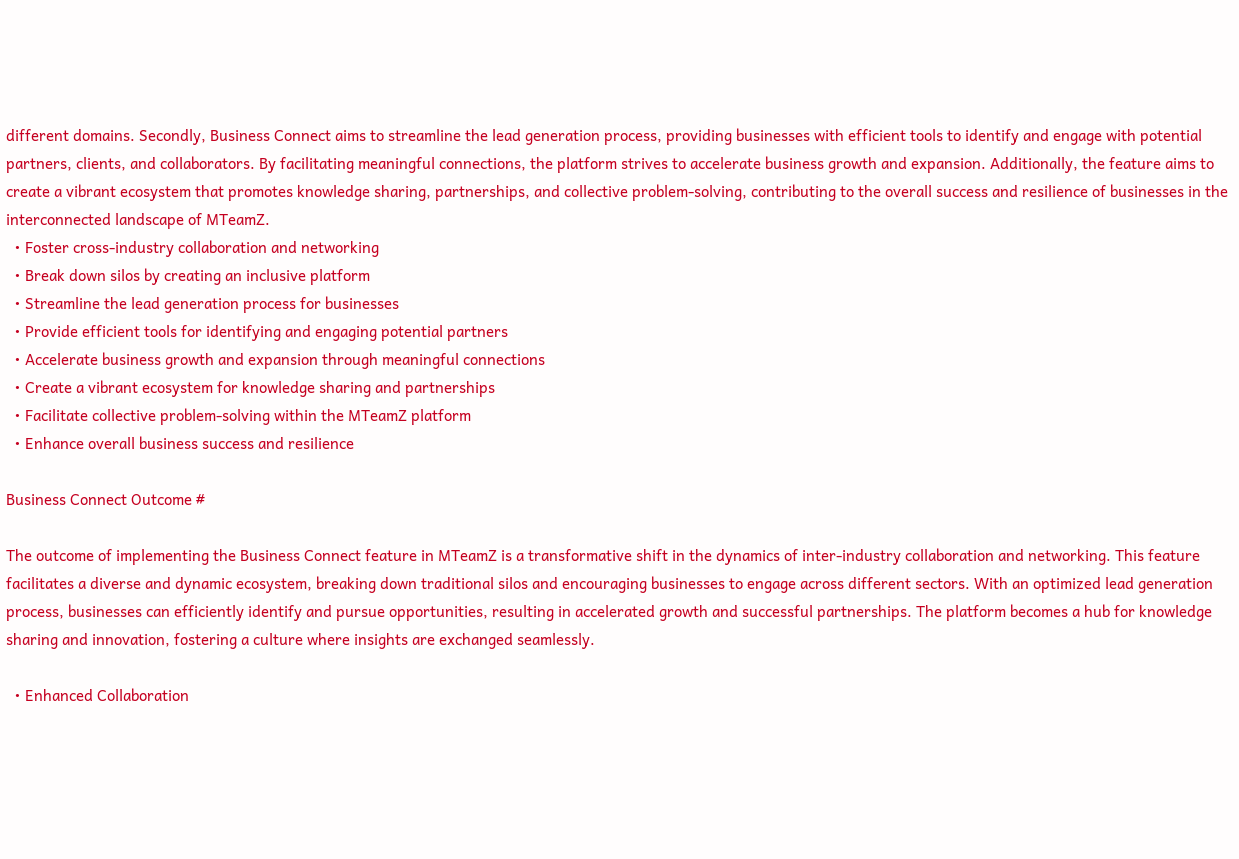different domains. Secondly, Business Connect aims to streamline the lead generation process, providing businesses with efficient tools to identify and engage with potential partners, clients, and collaborators. By facilitating meaningful connections, the platform strives to accelerate business growth and expansion. Additionally, the feature aims to create a vibrant ecosystem that promotes knowledge sharing, partnerships, and collective problem-solving, contributing to the overall success and resilience of businesses in the interconnected landscape of MTeamZ.
  • Foster cross-industry collaboration and networking
  • Break down silos by creating an inclusive platform
  • Streamline the lead generation process for businesses
  • Provide efficient tools for identifying and engaging potential partners
  • Accelerate business growth and expansion through meaningful connections
  • Create a vibrant ecosystem for knowledge sharing and partnerships
  • Facilitate collective problem-solving within the MTeamZ platform
  • Enhance overall business success and resilience

Business Connect Outcome #

The outcome of implementing the Business Connect feature in MTeamZ is a transformative shift in the dynamics of inter-industry collaboration and networking. This feature facilitates a diverse and dynamic ecosystem, breaking down traditional silos and encouraging businesses to engage across different sectors. With an optimized lead generation process, businesses can efficiently identify and pursue opportunities, resulting in accelerated growth and successful partnerships. The platform becomes a hub for knowledge sharing and innovation, fostering a culture where insights are exchanged seamlessly.

  • Enhanced Collaboration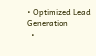• Optimized Lead Generation
  •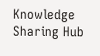Knowledge Sharing Hub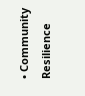• Community Resilience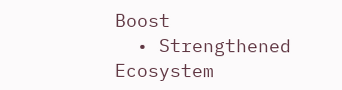Boost
  • Strengthened Ecosystem